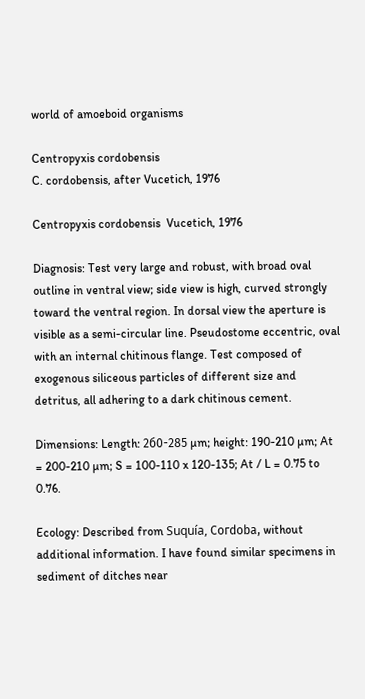world of amoeboid organisms

Centropyxis cordobensis
C. cordobensis, after Vucetich, 1976

Centropyxis cordobensis  Vucetich, 1976

Diagnosis: Test very large and robust, with broad oval outline in ventral view; side view is high, curved strongly toward the ventral region. In dorsal view the aperture is visible as a semi-circular line. Pseudostome eccentric, oval with an internal chitinous flange. Test composed of exogenous siliceous particles of different size and detritus, all adhering to a dark chitinous cement.

Dimensions: Length: 2б0-285 µm; height: 190-210 µm; At = 200-210 µm; S = 100-110 x 120-135; At / L = 0.75 to 0.76.

Ecology: Described from Suquía, Согdоbа, without additional information. I have found similar specimens in sediment of ditches near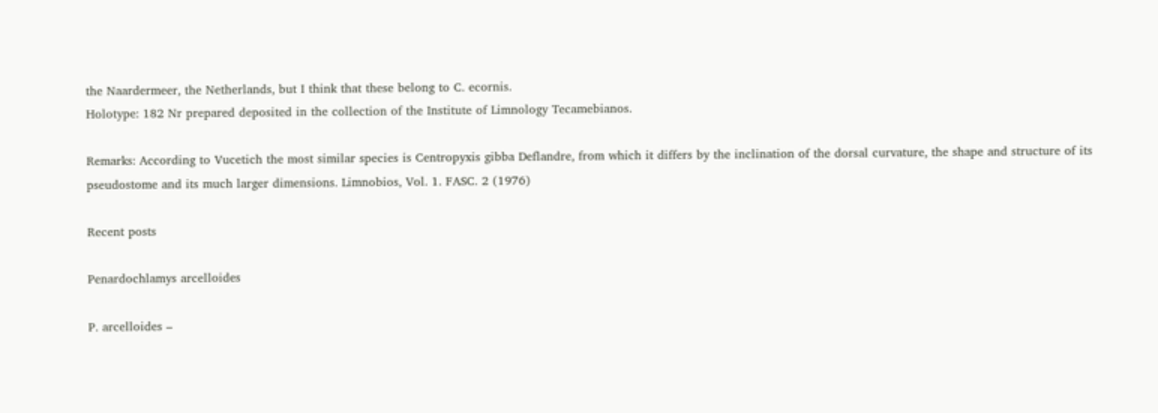the Naardermeer, the Netherlands, but I think that these belong to C. ecornis.
Holotype: 182 Nr prepared deposited in the collection of the Institute of Limnology Tecamebianos.

Remarks: According to Vucetich the most similar species is Centropyxis gibba Deflandre, from which it differs by the inclination of the dorsal curvature, the shape and structure of its pseudostome and its much larger dimensions. Limnobios, Vol. 1. FASC. 2 (1976)

Recent posts

Penardochlamys arcelloides

P. arcelloides –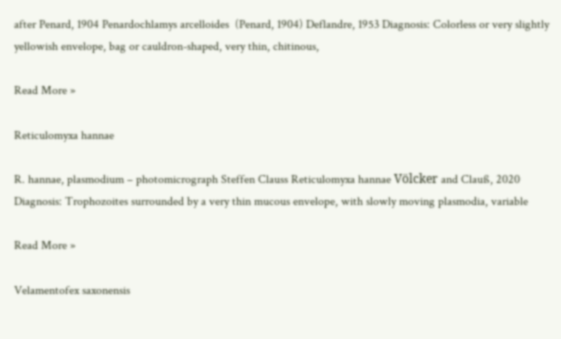after Penard, 1904 Penardochlamys arcelloides  (Penard, 1904) Deflandre, 1953 Diagnosis: Colorless or very slightly yellowish envelope, bag or cauldron-shaped, very thin, chitinous,

Read More »

Reticulomyxa hannae

R. hannae, plasmodium – photomicrograph Steffen Clauss Reticulomyxa hannae Völcker and Clauß, 2020 Diagnosis: Trophozoites surrounded by a very thin mucous envelope, with slowly moving plasmodia, variable

Read More »

Velamentofex saxonensis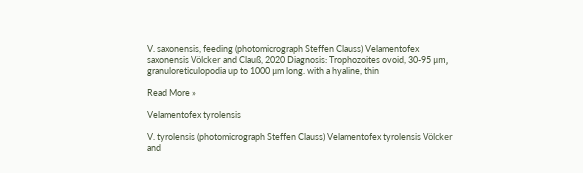V. saxonensis, feeding (photomicrograph Steffen Clauss) Velamentofex saxonensis Völcker and Clauß, 2020 Diagnosis: Trophozoites ovoid, 30-95 μm, granuloreticulopodia up to 1000 μm long. with a hyaline, thin

Read More »

Velamentofex tyrolensis

V. tyrolensis (photomicrograph Steffen Clauss) Velamentofex tyrolensis Völcker and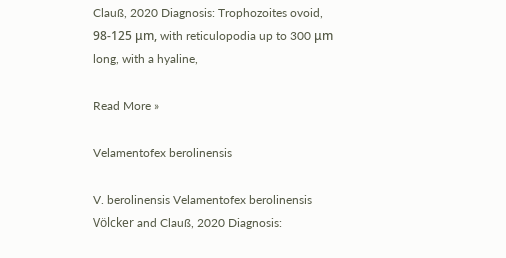Clauß, 2020 Diagnosis: Trophozoites ovoid, 98-125 μm, with reticulopodia up to 300 μm long, with a hyaline,

Read More »

Velamentofex berolinensis

V. berolinensis Velamentofex berolinensis Völcker and Clauß, 2020 Diagnosis: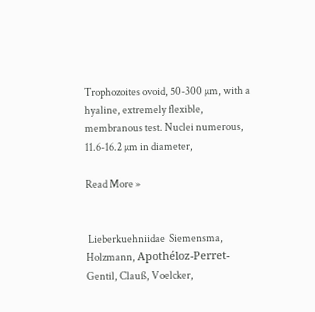Trophozoites ovoid, 50-300 µm, with a hyaline, extremely flexible, membranous test. Nuclei numerous, 11.6-16.2 µm in diameter,

Read More »


 Lieberkuehniidae  Siemensma, Holzmann, Apothéloz-Perret-Gentil, Clauß, Voelcker,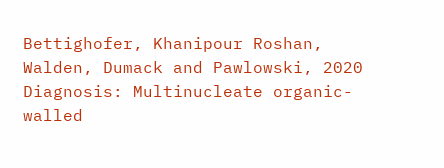Bettighofer, Khanipour Roshan, Walden, Dumack and Pawlowski, 2020 Diagnosis: Multinucleate organic-walled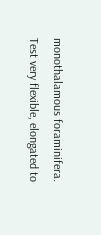monothalamous foraminifera. Test very flexible, elongated to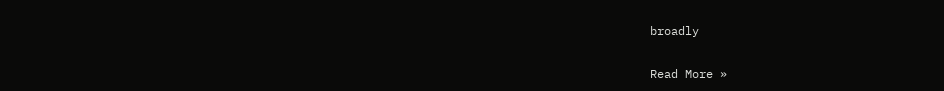broadly

Read More »